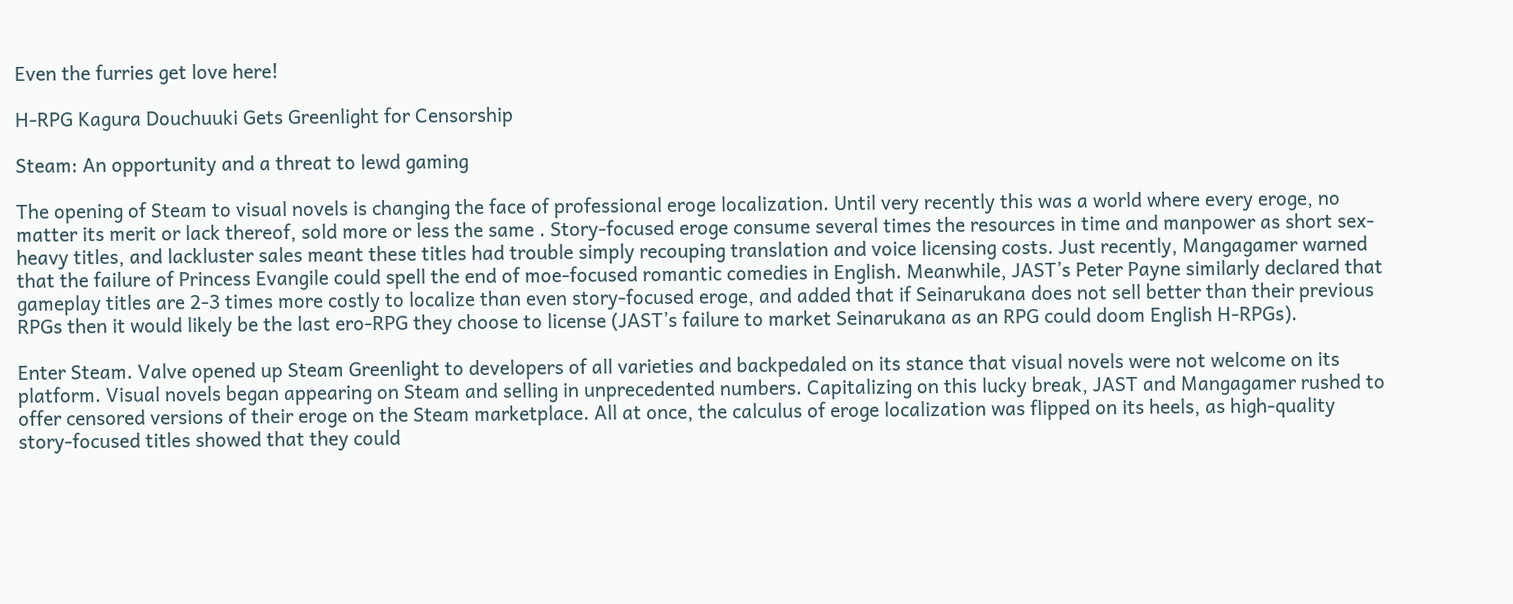Even the furries get love here!

H-RPG Kagura Douchuuki Gets Greenlight for Censorship

Steam: An opportunity and a threat to lewd gaming

The opening of Steam to visual novels is changing the face of professional eroge localization. Until very recently this was a world where every eroge, no matter its merit or lack thereof, sold more or less the same . Story-focused eroge consume several times the resources in time and manpower as short sex-heavy titles, and lackluster sales meant these titles had trouble simply recouping translation and voice licensing costs. Just recently, Mangagamer warned that the failure of Princess Evangile could spell the end of moe-focused romantic comedies in English. Meanwhile, JAST’s Peter Payne similarly declared that gameplay titles are 2-3 times more costly to localize than even story-focused eroge, and added that if Seinarukana does not sell better than their previous RPGs then it would likely be the last ero-RPG they choose to license (JAST’s failure to market Seinarukana as an RPG could doom English H-RPGs).

Enter Steam. Valve opened up Steam Greenlight to developers of all varieties and backpedaled on its stance that visual novels were not welcome on its platform. Visual novels began appearing on Steam and selling in unprecedented numbers. Capitalizing on this lucky break, JAST and Mangagamer rushed to offer censored versions of their eroge on the Steam marketplace. All at once, the calculus of eroge localization was flipped on its heels, as high-quality story-focused titles showed that they could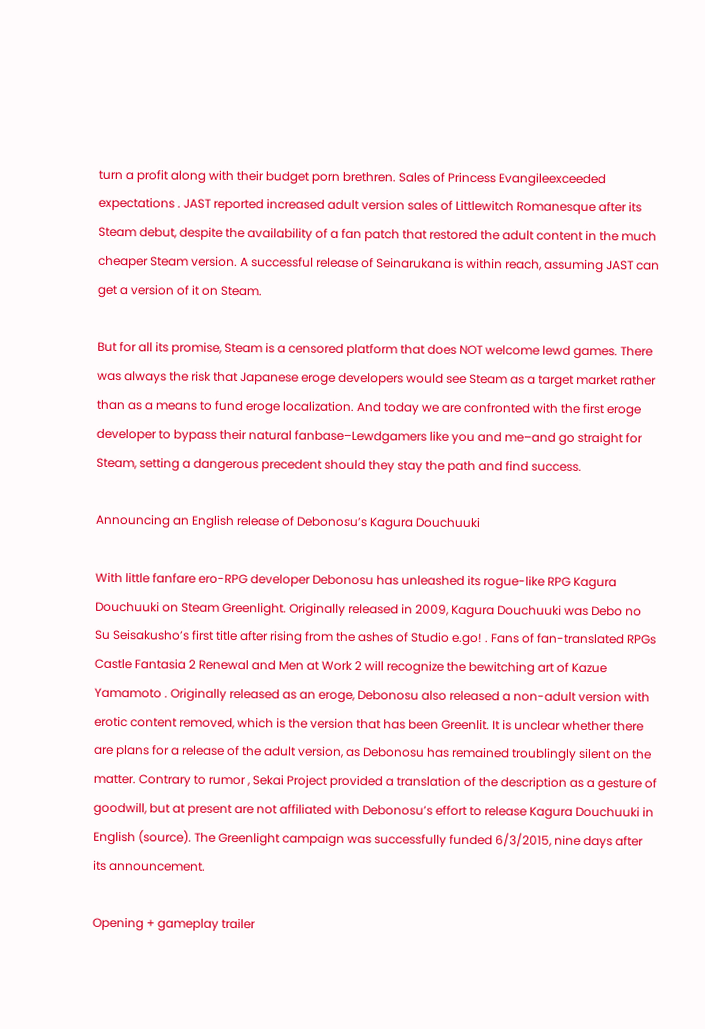turn a profit along with their budget porn brethren. Sales of Princess Evangileexceeded expectations . JAST reported increased adult version sales of Littlewitch Romanesque after its Steam debut, despite the availability of a fan patch that restored the adult content in the much cheaper Steam version. A successful release of Seinarukana is within reach, assuming JAST can get a version of it on Steam.

But for all its promise, Steam is a censored platform that does NOT welcome lewd games. There was always the risk that Japanese eroge developers would see Steam as a target market rather than as a means to fund eroge localization. And today we are confronted with the first eroge developer to bypass their natural fanbase–Lewdgamers like you and me–and go straight for Steam, setting a dangerous precedent should they stay the path and find success.

Announcing an English release of Debonosu’s Kagura Douchuuki

With little fanfare ero-RPG developer Debonosu has unleashed its rogue-like RPG Kagura Douchuuki on Steam Greenlight. Originally released in 2009, Kagura Douchuuki was Debo no Su Seisakusho’s first title after rising from the ashes of Studio e.go! . Fans of fan-translated RPGs Castle Fantasia 2 Renewal and Men at Work 2 will recognize the bewitching art of Kazue Yamamoto . Originally released as an eroge, Debonosu also released a non-adult version with erotic content removed, which is the version that has been Greenlit. It is unclear whether there are plans for a release of the adult version, as Debonosu has remained troublingly silent on the matter. Contrary to rumor , Sekai Project provided a translation of the description as a gesture of goodwill, but at present are not affiliated with Debonosu’s effort to release Kagura Douchuuki in English (source). The Greenlight campaign was successfully funded 6/3/2015, nine days after its announcement.

Opening + gameplay trailer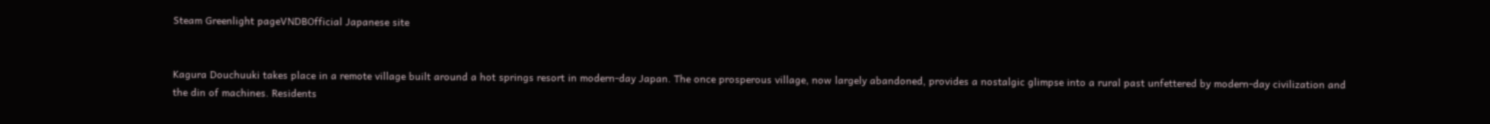Steam Greenlight pageVNDBOfficial Japanese site


Kagura Douchuuki takes place in a remote village built around a hot springs resort in modern-day Japan. The once prosperous village, now largely abandoned, provides a nostalgic glimpse into a rural past unfettered by modern-day civilization and the din of machines. Residents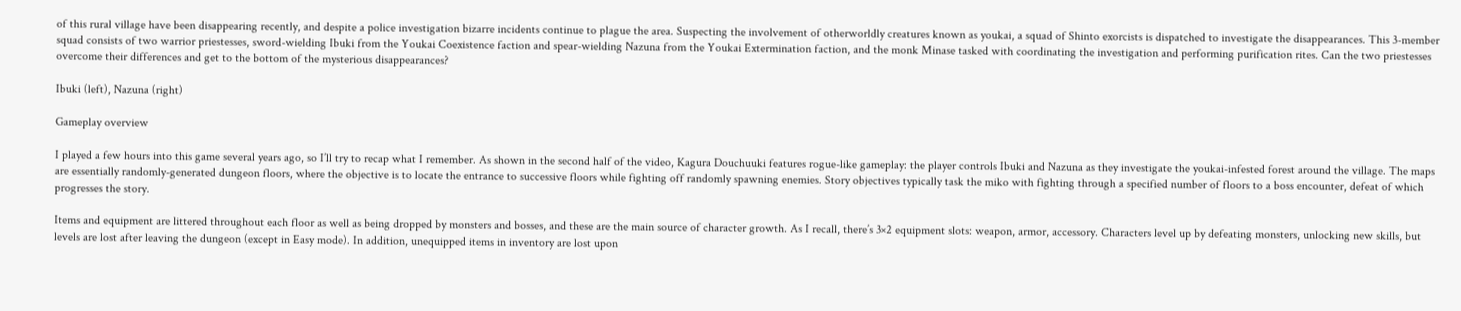of this rural village have been disappearing recently, and despite a police investigation bizarre incidents continue to plague the area. Suspecting the involvement of otherworldly creatures known as youkai, a squad of Shinto exorcists is dispatched to investigate the disappearances. This 3-member squad consists of two warrior priestesses, sword-wielding Ibuki from the Youkai Coexistence faction and spear-wielding Nazuna from the Youkai Extermination faction, and the monk Minase tasked with coordinating the investigation and performing purification rites. Can the two priestesses overcome their differences and get to the bottom of the mysterious disappearances?

Ibuki (left), Nazuna (right)

Gameplay overview

I played a few hours into this game several years ago, so I’ll try to recap what I remember. As shown in the second half of the video, Kagura Douchuuki features rogue-like gameplay: the player controls Ibuki and Nazuna as they investigate the youkai-infested forest around the village. The maps are essentially randomly-generated dungeon floors, where the objective is to locate the entrance to successive floors while fighting off randomly spawning enemies. Story objectives typically task the miko with fighting through a specified number of floors to a boss encounter, defeat of which progresses the story.

Items and equipment are littered throughout each floor as well as being dropped by monsters and bosses, and these are the main source of character growth. As I recall, there’s 3×2 equipment slots: weapon, armor, accessory. Characters level up by defeating monsters, unlocking new skills, but levels are lost after leaving the dungeon (except in Easy mode). In addition, unequipped items in inventory are lost upon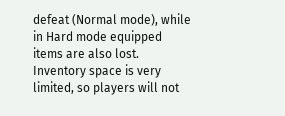defeat (Normal mode), while in Hard mode equipped items are also lost. Inventory space is very limited, so players will not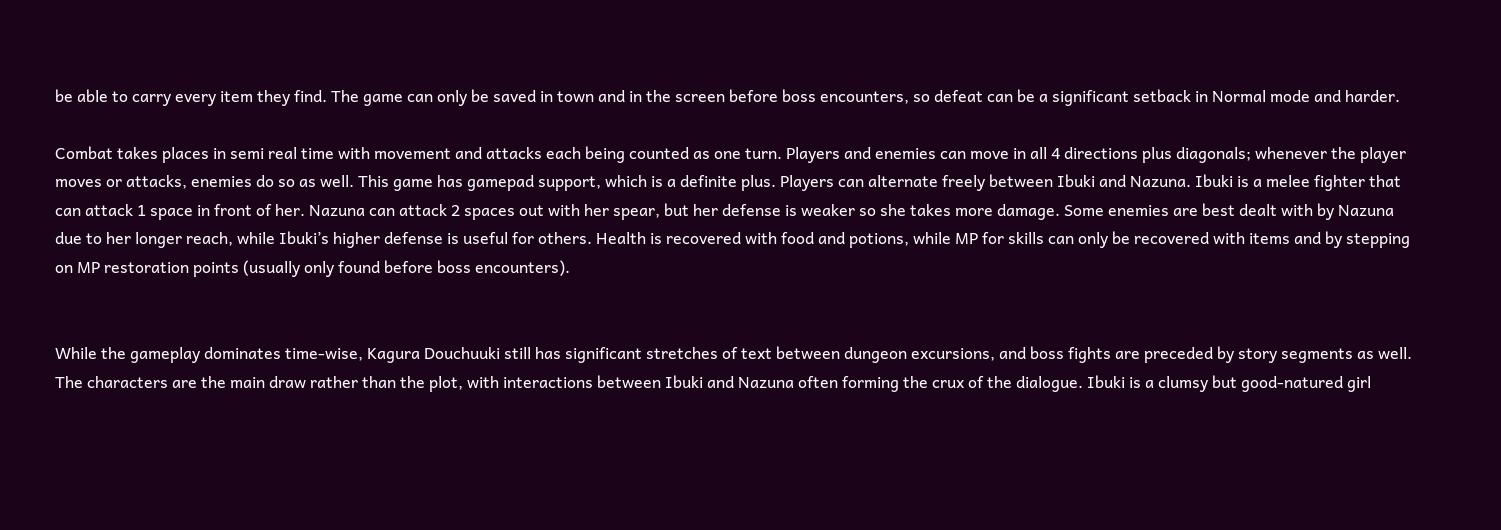be able to carry every item they find. The game can only be saved in town and in the screen before boss encounters, so defeat can be a significant setback in Normal mode and harder.

Combat takes places in semi real time with movement and attacks each being counted as one turn. Players and enemies can move in all 4 directions plus diagonals; whenever the player moves or attacks, enemies do so as well. This game has gamepad support, which is a definite plus. Players can alternate freely between Ibuki and Nazuna. Ibuki is a melee fighter that can attack 1 space in front of her. Nazuna can attack 2 spaces out with her spear, but her defense is weaker so she takes more damage. Some enemies are best dealt with by Nazuna due to her longer reach, while Ibuki’s higher defense is useful for others. Health is recovered with food and potions, while MP for skills can only be recovered with items and by stepping on MP restoration points (usually only found before boss encounters).


While the gameplay dominates time-wise, Kagura Douchuuki still has significant stretches of text between dungeon excursions, and boss fights are preceded by story segments as well. The characters are the main draw rather than the plot, with interactions between Ibuki and Nazuna often forming the crux of the dialogue. Ibuki is a clumsy but good-natured girl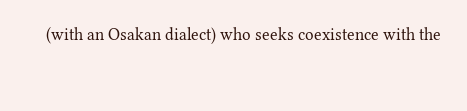(with an Osakan dialect) who seeks coexistence with the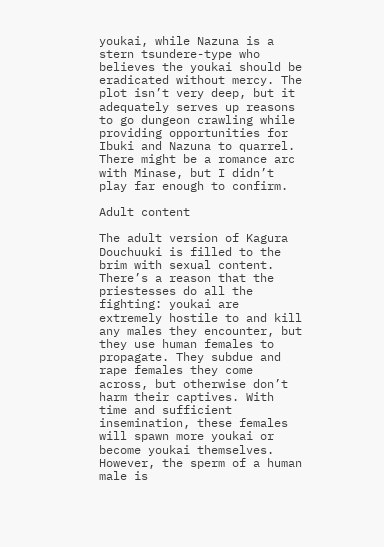youkai, while Nazuna is a stern tsundere-type who believes the youkai should be eradicated without mercy. The plot isn’t very deep, but it adequately serves up reasons to go dungeon crawling while providing opportunities for Ibuki and Nazuna to quarrel. There might be a romance arc with Minase, but I didn’t play far enough to confirm.

Adult content

The adult version of Kagura Douchuuki is filled to the brim with sexual content. There’s a reason that the priestesses do all the fighting: youkai are extremely hostile to and kill any males they encounter, but they use human females to propagate. They subdue and rape females they come across, but otherwise don’t harm their captives. With time and sufficient insemination, these females will spawn more youkai or become youkai themselves. However, the sperm of a human male is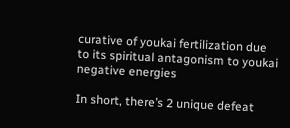curative of youkai fertilization due to its spiritual antagonism to youkai negative energies

In short, there’s 2 unique defeat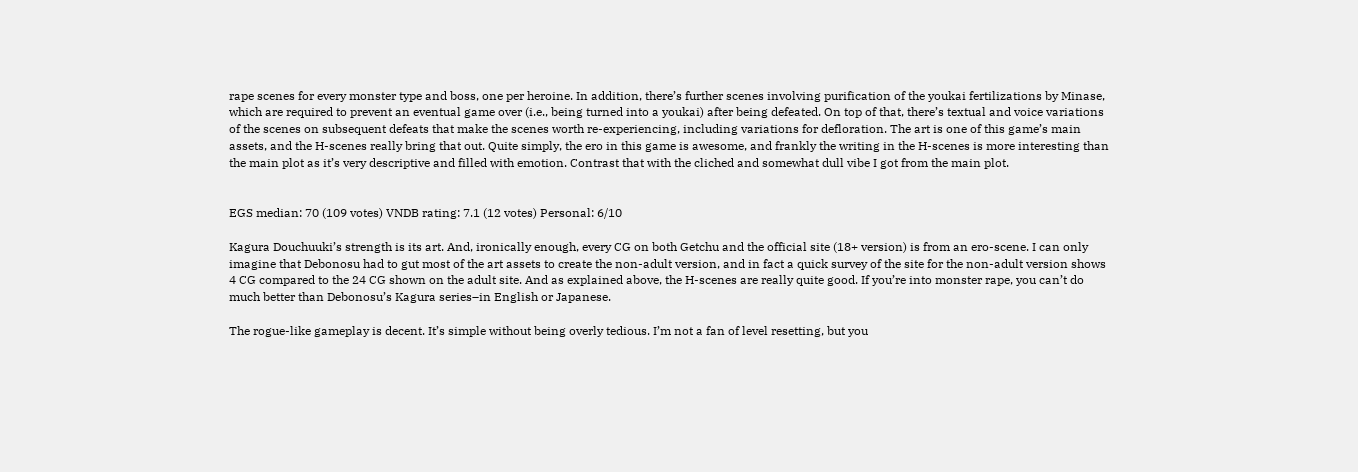rape scenes for every monster type and boss, one per heroine. In addition, there’s further scenes involving purification of the youkai fertilizations by Minase, which are required to prevent an eventual game over (i.e., being turned into a youkai) after being defeated. On top of that, there’s textual and voice variations of the scenes on subsequent defeats that make the scenes worth re-experiencing, including variations for defloration. The art is one of this game’s main assets, and the H-scenes really bring that out. Quite simply, the ero in this game is awesome, and frankly the writing in the H-scenes is more interesting than the main plot as it’s very descriptive and filled with emotion. Contrast that with the cliched and somewhat dull vibe I got from the main plot.


EGS median: 70 (109 votes) VNDB rating: 7.1 (12 votes) Personal: 6/10

Kagura Douchuuki’s strength is its art. And, ironically enough, every CG on both Getchu and the official site (18+ version) is from an ero-scene. I can only imagine that Debonosu had to gut most of the art assets to create the non-adult version, and in fact a quick survey of the site for the non-adult version shows 4 CG compared to the 24 CG shown on the adult site. And as explained above, the H-scenes are really quite good. If you’re into monster rape, you can’t do much better than Debonosu’s Kagura series–in English or Japanese.

The rogue-like gameplay is decent. It’s simple without being overly tedious. I’m not a fan of level resetting, but you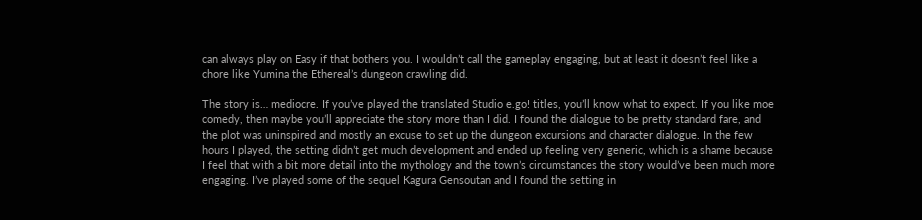can always play on Easy if that bothers you. I wouldn’t call the gameplay engaging, but at least it doesn’t feel like a chore like Yumina the Ethereal’s dungeon crawling did.

The story is… mediocre. If you’ve played the translated Studio e.go! titles, you’ll know what to expect. If you like moe comedy, then maybe you’ll appreciate the story more than I did. I found the dialogue to be pretty standard fare, and the plot was uninspired and mostly an excuse to set up the dungeon excursions and character dialogue. In the few hours I played, the setting didn’t get much development and ended up feeling very generic, which is a shame because I feel that with a bit more detail into the mythology and the town’s circumstances the story would’ve been much more engaging. I’ve played some of the sequel Kagura Gensoutan and I found the setting in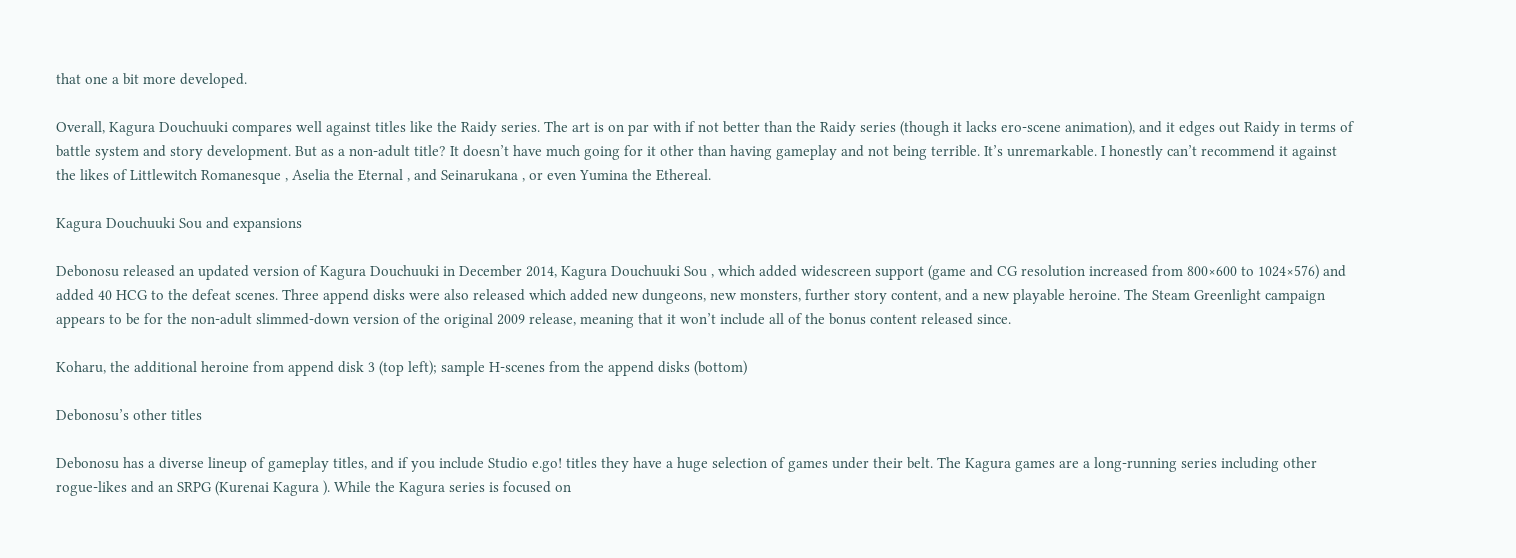that one a bit more developed.

Overall, Kagura Douchuuki compares well against titles like the Raidy series. The art is on par with if not better than the Raidy series (though it lacks ero-scene animation), and it edges out Raidy in terms of battle system and story development. But as a non-adult title? It doesn’t have much going for it other than having gameplay and not being terrible. It’s unremarkable. I honestly can’t recommend it against the likes of Littlewitch Romanesque , Aselia the Eternal , and Seinarukana , or even Yumina the Ethereal.

Kagura Douchuuki Sou and expansions

Debonosu released an updated version of Kagura Douchuuki in December 2014, Kagura Douchuuki Sou , which added widescreen support (game and CG resolution increased from 800×600 to 1024×576) and added 40 HCG to the defeat scenes. Three append disks were also released which added new dungeons, new monsters, further story content, and a new playable heroine. The Steam Greenlight campaign appears to be for the non-adult slimmed-down version of the original 2009 release, meaning that it won’t include all of the bonus content released since.

Koharu, the additional heroine from append disk 3 (top left); sample H-scenes from the append disks (bottom)

Debonosu’s other titles

Debonosu has a diverse lineup of gameplay titles, and if you include Studio e.go! titles they have a huge selection of games under their belt. The Kagura games are a long-running series including other rogue-likes and an SRPG (Kurenai Kagura ). While the Kagura series is focused on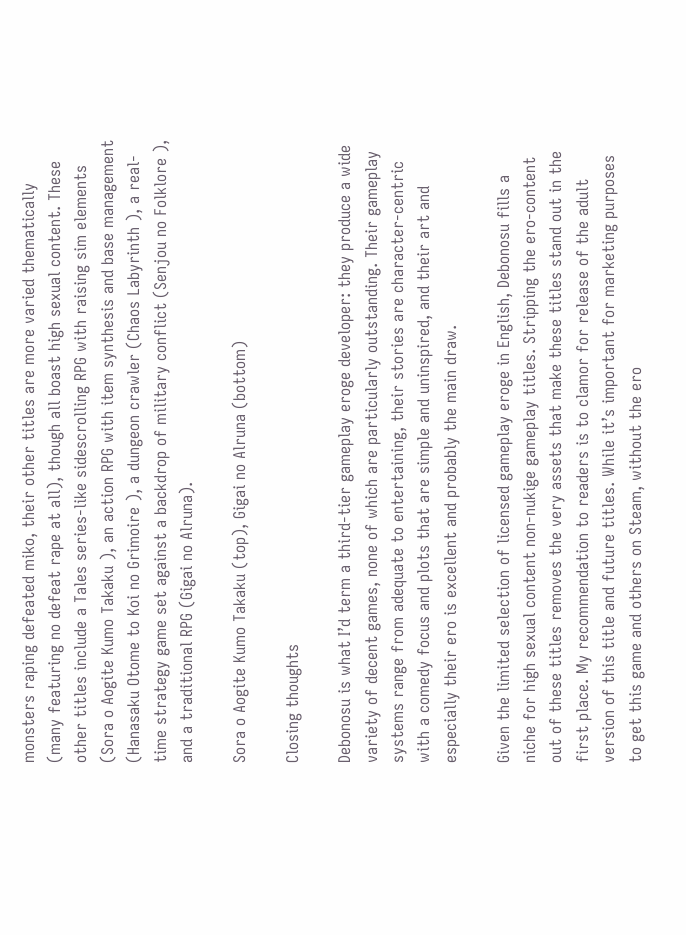monsters raping defeated miko, their other titles are more varied thematically (many featuring no defeat rape at all), though all boast high sexual content. These other titles include a Tales series-like sidescrolling RPG with raising sim elements (Sora o Aogite Kumo Takaku ), an action RPG with item synthesis and base management (Hanasaku Otome to Koi no Grimoire ), a dungeon crawler (Chaos Labyrinth ), a real-time strategy game set against a backdrop of military conflict (Senjou no Folklore ), and a traditional RPG (Gigai no Alruna).

Sora o Aogite Kumo Takaku (top), Gigai no Alruna (bottom)

Closing thoughts

Debonosu is what I’d term a third-tier gameplay eroge developer: they produce a wide variety of decent games, none of which are particularly outstanding. Their gameplay systems range from adequate to entertaining, their stories are character-centric with a comedy focus and plots that are simple and uninspired, and their art and especially their ero is excellent and probably the main draw.

Given the limited selection of licensed gameplay eroge in English, Debonosu fills a niche for high sexual content non-nukige gameplay titles. Stripping the ero-content out of these titles removes the very assets that make these titles stand out in the first place. My recommendation to readers is to clamor for release of the adult version of this title and future titles. While it’s important for marketing purposes to get this game and others on Steam, without the ero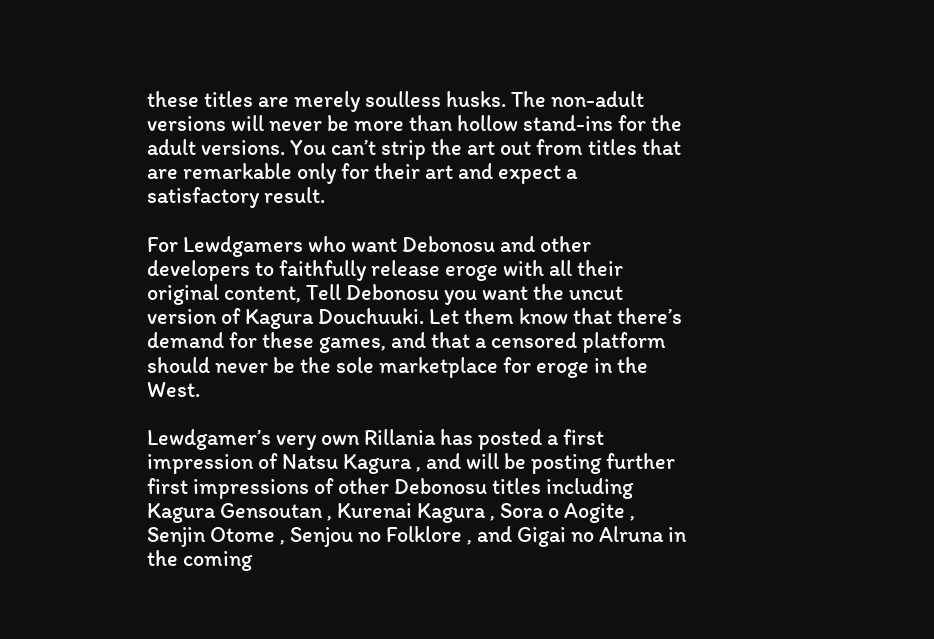these titles are merely soulless husks. The non-adult versions will never be more than hollow stand-ins for the adult versions. You can’t strip the art out from titles that are remarkable only for their art and expect a satisfactory result.

For Lewdgamers who want Debonosu and other developers to faithfully release eroge with all their original content, Tell Debonosu you want the uncut version of Kagura Douchuuki. Let them know that there’s demand for these games, and that a censored platform should never be the sole marketplace for eroge in the West.

Lewdgamer’s very own Rillania has posted a first impression of Natsu Kagura , and will be posting further first impressions of other Debonosu titles including Kagura Gensoutan , Kurenai Kagura , Sora o Aogite , Senjin Otome , Senjou no Folklore , and Gigai no Alruna in the coming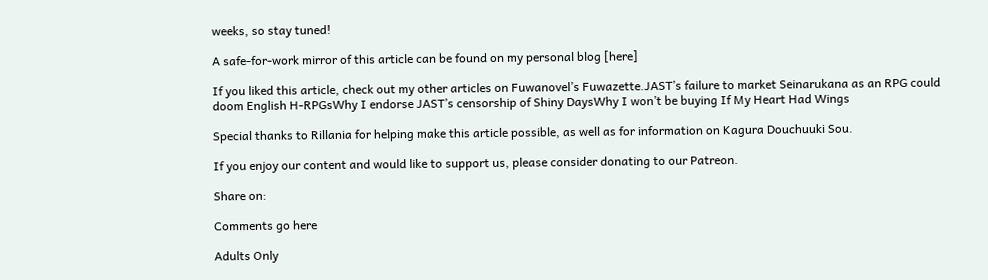weeks, so stay tuned!

A safe-for-work mirror of this article can be found on my personal blog [here]

If you liked this article, check out my other articles on Fuwanovel’s Fuwazette.JAST’s failure to market Seinarukana as an RPG could doom English H-RPGsWhy I endorse JAST’s censorship of Shiny DaysWhy I won’t be buying If My Heart Had Wings

Special thanks to Rillania for helping make this article possible, as well as for information on Kagura Douchuuki Sou.

If you enjoy our content and would like to support us, please consider donating to our Patreon.

Share on:

Comments go here

Adults Only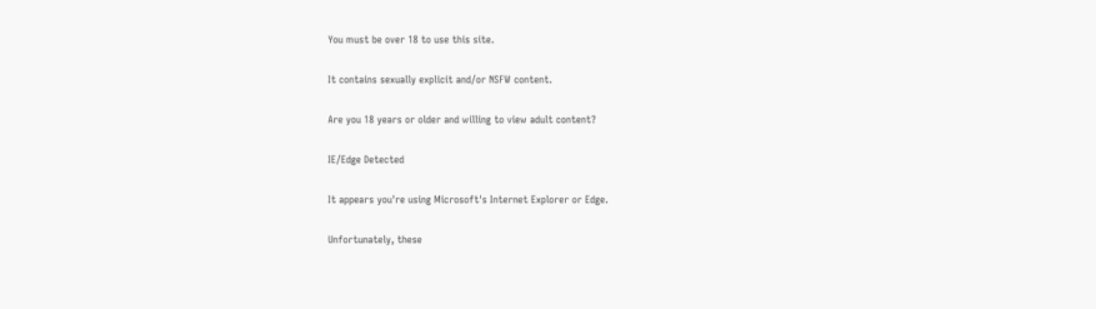You must be over 18 to use this site.

It contains sexually explicit and/or NSFW content.

Are you 18 years or older and willing to view adult content?

IE/Edge Detected

It appears you're using Microsoft's Internet Explorer or Edge.

Unfortunately, these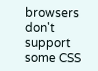browsers don't support some CSS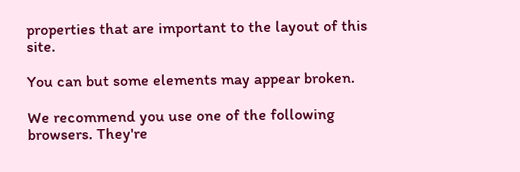properties that are important to the layout of this site.

You can but some elements may appear broken.

We recommend you use one of the following browsers. They're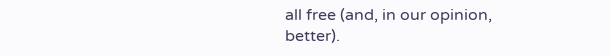all free (and, in our opinion, better).